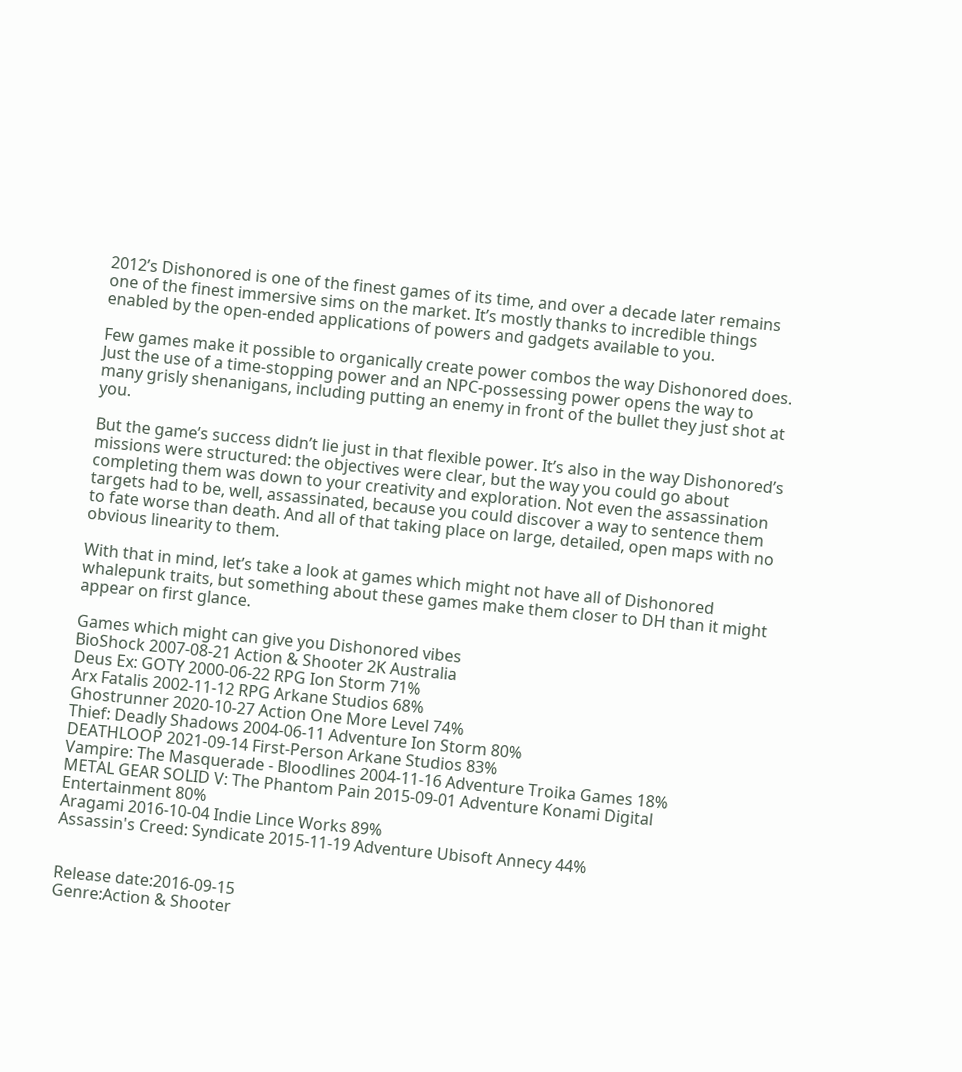2012’s Dishonored is one of the finest games of its time, and over a decade later remains one of the finest immersive sims on the market. It’s mostly thanks to incredible things enabled by the open-ended applications of powers and gadgets available to you.

Few games make it possible to organically create power combos the way Dishonored does. Just the use of a time-stopping power and an NPC-possessing power opens the way to many grisly shenanigans, including putting an enemy in front of the bullet they just shot at you.

But the game’s success didn’t lie just in that flexible power. It’s also in the way Dishonored’s missions were structured: the objectives were clear, but the way you could go about completing them was down to your creativity and exploration. Not even the assassination targets had to be, well, assassinated, because you could discover a way to sentence them to fate worse than death. And all of that taking place on large, detailed, open maps with no obvious linearity to them.

With that in mind, let’s take a look at games which might not have all of Dishonored whalepunk traits, but something about these games make them closer to DH than it might appear on first glance.

Games which might can give you Dishonored vibes
BioShock 2007-08-21 Action & Shooter 2K Australia
Deus Ex: GOTY 2000-06-22 RPG Ion Storm 71%
Arx Fatalis 2002-11-12 RPG Arkane Studios 68%
Ghostrunner 2020-10-27 Action One More Level 74%
Thief: Deadly Shadows 2004-06-11 Adventure Ion Storm 80%
DEATHLOOP 2021-09-14 First-Person Arkane Studios 83%
Vampire: The Masquerade - Bloodlines 2004-11-16 Adventure Troika Games 18%
METAL GEAR SOLID V: The Phantom Pain 2015-09-01 Adventure Konami Digital Entertainment 80%
Aragami 2016-10-04 Indie Lince Works 89%
Assassin's Creed: Syndicate 2015-11-19 Adventure Ubisoft Annecy 44%


Release date:2016-09-15
Genre:Action & Shooter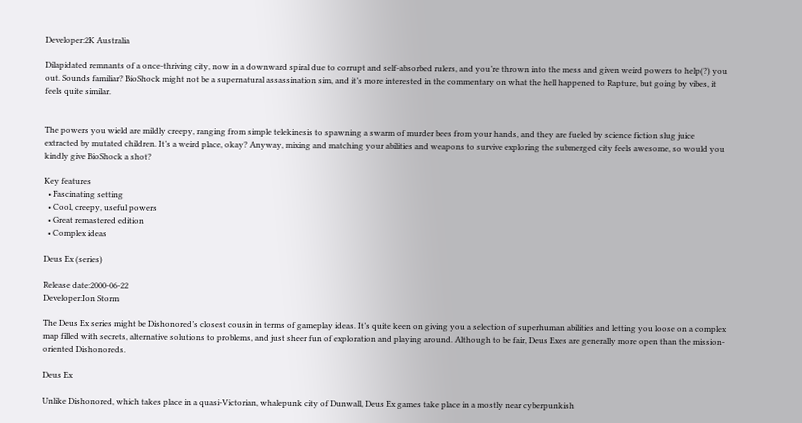Developer:2K Australia

Dilapidated remnants of a once-thriving city, now in a downward spiral due to corrupt and self-absorbed rulers, and you’re thrown into the mess and given weird powers to help(?) you out. Sounds familiar? BioShock might not be a supernatural assassination sim, and it’s more interested in the commentary on what the hell happened to Rapture, but going by vibes, it feels quite similar.


The powers you wield are mildly creepy, ranging from simple telekinesis to spawning a swarm of murder bees from your hands, and they are fueled by science fiction slug juice extracted by mutated children. It’s a weird place, okay? Anyway, mixing and matching your abilities and weapons to survive exploring the submerged city feels awesome, so would you kindly give BioShock a shot?

Key features
  • Fascinating setting
  • Cool, creepy, useful powers
  • Great remastered edition
  • Complex ideas

Deus Ex (series)

Release date:2000-06-22
Developer:Ion Storm

The Deus Ex series might be Dishonored’s closest cousin in terms of gameplay ideas. It’s quite keen on giving you a selection of superhuman abilities and letting you loose on a complex map filled with secrets, alternative solutions to problems, and just sheer fun of exploration and playing around. Although to be fair, Deus Exes are generally more open than the mission-oriented Dishonoreds.

Deus Ex

Unlike Dishonored, which takes place in a quasi-Victorian, whalepunk city of Dunwall, Deus Ex games take place in a mostly near cyberpunkish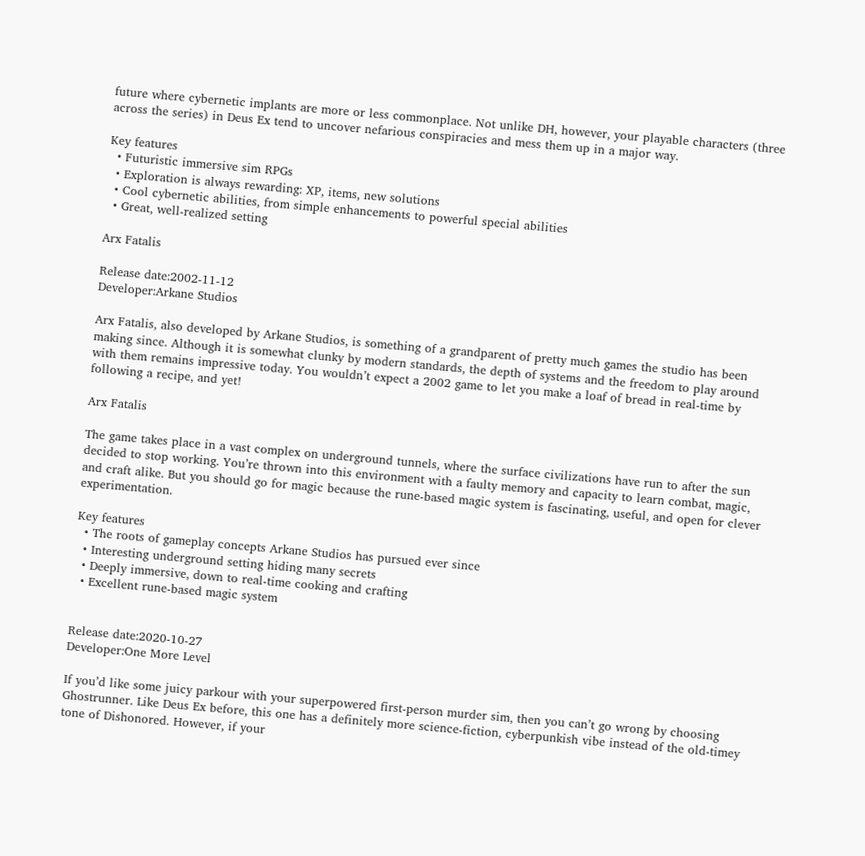future where cybernetic implants are more or less commonplace. Not unlike DH, however, your playable characters (three across the series) in Deus Ex tend to uncover nefarious conspiracies and mess them up in a major way.

Key features
  • Futuristic immersive sim RPGs
  • Exploration is always rewarding: XP, items, new solutions
  • Cool cybernetic abilities, from simple enhancements to powerful special abilities
  • Great, well-realized setting

Arx Fatalis

Release date:2002-11-12
Developer:Arkane Studios

Arx Fatalis, also developed by Arkane Studios, is something of a grandparent of pretty much games the studio has been making since. Although it is somewhat clunky by modern standards, the depth of systems and the freedom to play around with them remains impressive today. You wouldn’t expect a 2002 game to let you make a loaf of bread in real-time by following a recipe, and yet!

Arx Fatalis

The game takes place in a vast complex on underground tunnels, where the surface civilizations have run to after the sun decided to stop working. You’re thrown into this environment with a faulty memory and capacity to learn combat, magic, and craft alike. But you should go for magic because the rune-based magic system is fascinating, useful, and open for clever experimentation.

Key features
  • The roots of gameplay concepts Arkane Studios has pursued ever since
  • Interesting underground setting hiding many secrets
  • Deeply immersive, down to real-time cooking and crafting
  • Excellent rune-based magic system


Release date:2020-10-27
Developer:One More Level

If you’d like some juicy parkour with your superpowered first-person murder sim, then you can’t go wrong by choosing Ghostrunner. Like Deus Ex before, this one has a definitely more science-fiction, cyberpunkish vibe instead of the old-timey tone of Dishonored. However, if your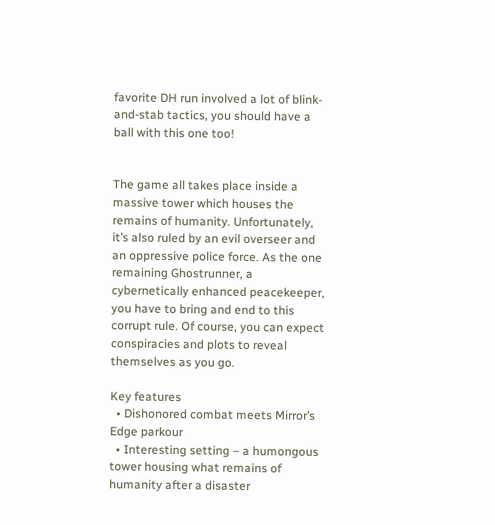favorite DH run involved a lot of blink-and-stab tactics, you should have a ball with this one too!


The game all takes place inside a massive tower which houses the remains of humanity. Unfortunately, it’s also ruled by an evil overseer and an oppressive police force. As the one remaining Ghostrunner, a cybernetically enhanced peacekeeper, you have to bring and end to this corrupt rule. Of course, you can expect conspiracies and plots to reveal themselves as you go.

Key features
  • Dishonored combat meets Mirror’s Edge parkour
  • Interesting setting – a humongous tower housing what remains of humanity after a disaster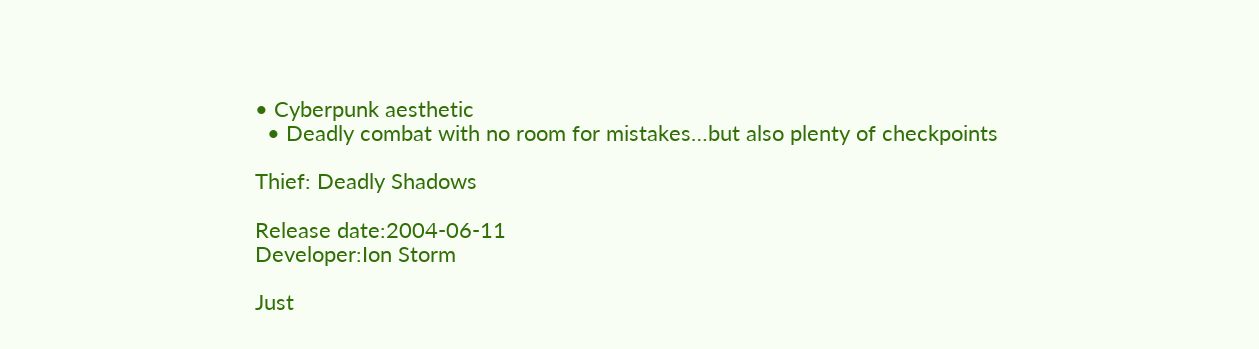• Cyberpunk aesthetic
  • Deadly combat with no room for mistakes…but also plenty of checkpoints

Thief: Deadly Shadows

Release date:2004-06-11
Developer:Ion Storm

Just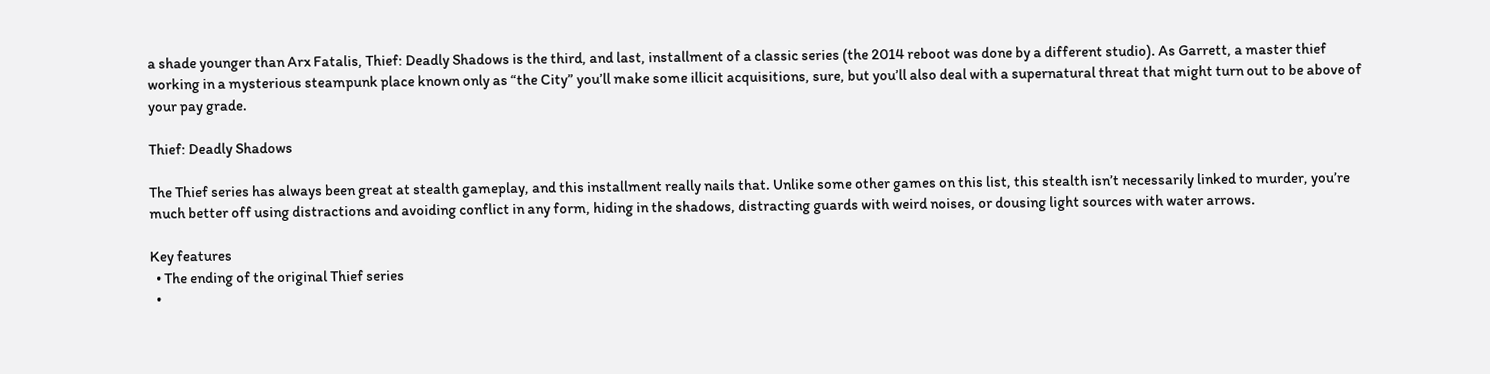a shade younger than Arx Fatalis, Thief: Deadly Shadows is the third, and last, installment of a classic series (the 2014 reboot was done by a different studio). As Garrett, a master thief working in a mysterious steampunk place known only as “the City” you’ll make some illicit acquisitions, sure, but you’ll also deal with a supernatural threat that might turn out to be above of your pay grade.

Thief: Deadly Shadows

The Thief series has always been great at stealth gameplay, and this installment really nails that. Unlike some other games on this list, this stealth isn’t necessarily linked to murder, you’re much better off using distractions and avoiding conflict in any form, hiding in the shadows, distracting guards with weird noises, or dousing light sources with water arrows.

Key features
  • The ending of the original Thief series
  •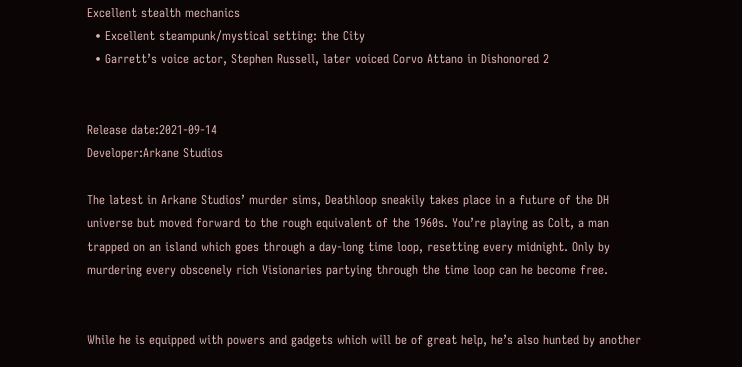Excellent stealth mechanics
  • Excellent steampunk/mystical setting: the City
  • Garrett’s voice actor, Stephen Russell, later voiced Corvo Attano in Dishonored 2


Release date:2021-09-14
Developer:Arkane Studios

The latest in Arkane Studios’ murder sims, Deathloop sneakily takes place in a future of the DH universe but moved forward to the rough equivalent of the 1960s. You’re playing as Colt, a man trapped on an island which goes through a day-long time loop, resetting every midnight. Only by murdering every obscenely rich Visionaries partying through the time loop can he become free.


While he is equipped with powers and gadgets which will be of great help, he’s also hunted by another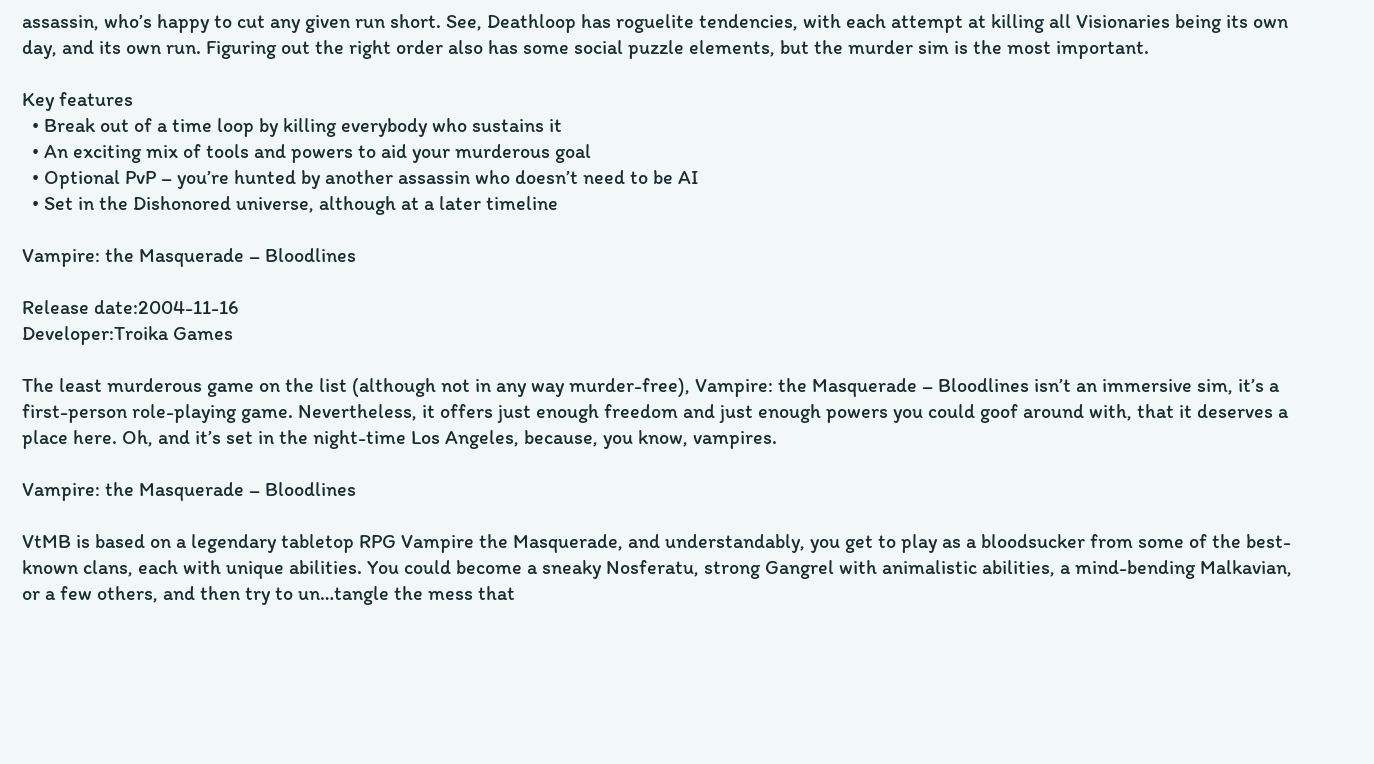assassin, who’s happy to cut any given run short. See, Deathloop has roguelite tendencies, with each attempt at killing all Visionaries being its own day, and its own run. Figuring out the right order also has some social puzzle elements, but the murder sim is the most important.

Key features
  • Break out of a time loop by killing everybody who sustains it
  • An exciting mix of tools and powers to aid your murderous goal
  • Optional PvP – you’re hunted by another assassin who doesn’t need to be AI
  • Set in the Dishonored universe, although at a later timeline

Vampire: the Masquerade – Bloodlines

Release date:2004-11-16
Developer:Troika Games

The least murderous game on the list (although not in any way murder-free), Vampire: the Masquerade – Bloodlines isn’t an immersive sim, it’s a first-person role-playing game. Nevertheless, it offers just enough freedom and just enough powers you could goof around with, that it deserves a place here. Oh, and it’s set in the night-time Los Angeles, because, you know, vampires.

Vampire: the Masquerade – Bloodlines

VtMB is based on a legendary tabletop RPG Vampire the Masquerade, and understandably, you get to play as a bloodsucker from some of the best-known clans, each with unique abilities. You could become a sneaky Nosferatu, strong Gangrel with animalistic abilities, a mind-bending Malkavian, or a few others, and then try to un…tangle the mess that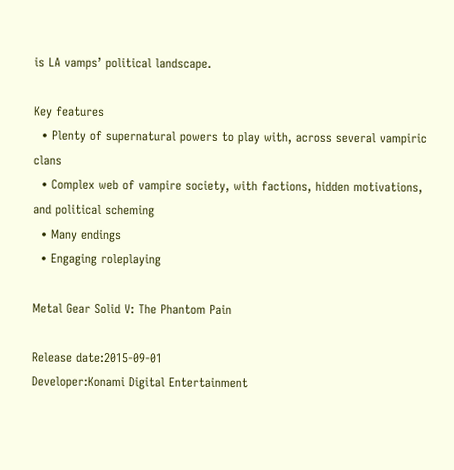is LA vamps’ political landscape.

Key features
  • Plenty of supernatural powers to play with, across several vampiric clans
  • Complex web of vampire society, with factions, hidden motivations, and political scheming
  • Many endings
  • Engaging roleplaying

Metal Gear Solid V: The Phantom Pain

Release date:2015-09-01
Developer:Konami Digital Entertainment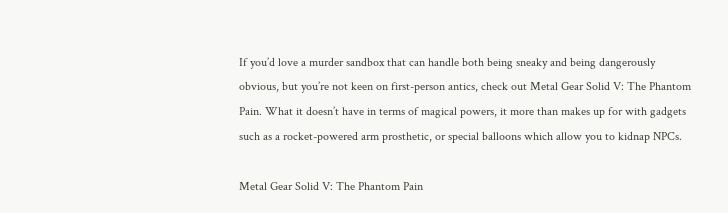If you’d love a murder sandbox that can handle both being sneaky and being dangerously obvious, but you’re not keen on first-person antics, check out Metal Gear Solid V: The Phantom Pain. What it doesn’t have in terms of magical powers, it more than makes up for with gadgets such as a rocket-powered arm prosthetic, or special balloons which allow you to kidnap NPCs.

Metal Gear Solid V: The Phantom Pain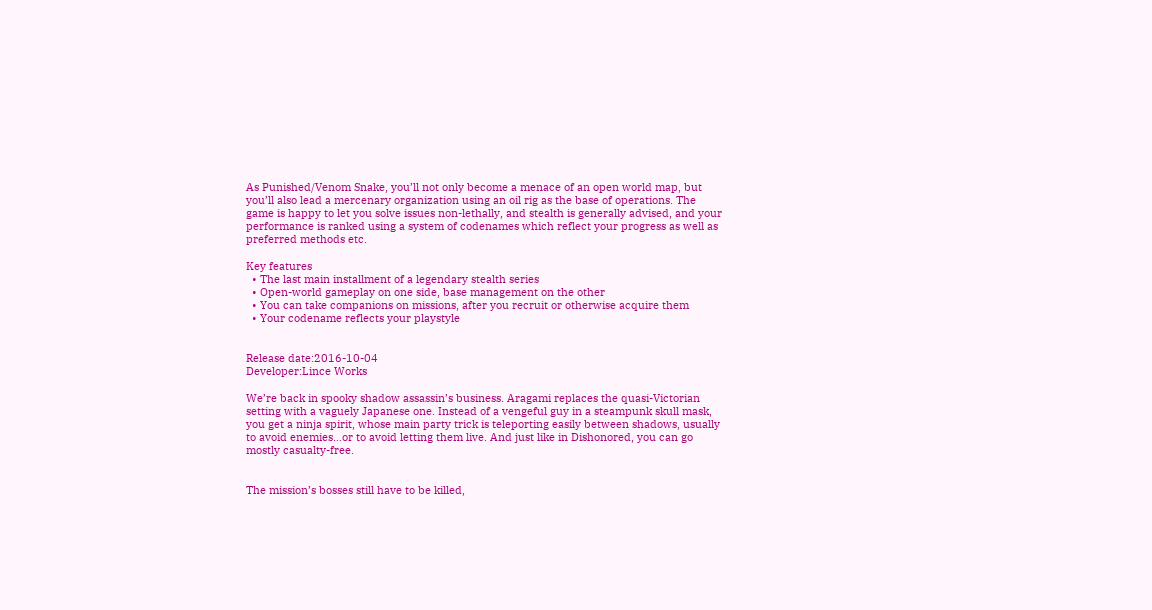As Punished/Venom Snake, you’ll not only become a menace of an open world map, but you’ll also lead a mercenary organization using an oil rig as the base of operations. The game is happy to let you solve issues non-lethally, and stealth is generally advised, and your performance is ranked using a system of codenames which reflect your progress as well as preferred methods etc.

Key features
  • The last main installment of a legendary stealth series
  • Open-world gameplay on one side, base management on the other
  • You can take companions on missions, after you recruit or otherwise acquire them
  • Your codename reflects your playstyle


Release date:2016-10-04
Developer:Lince Works

We’re back in spooky shadow assassin’s business. Aragami replaces the quasi-Victorian setting with a vaguely Japanese one. Instead of a vengeful guy in a steampunk skull mask, you get a ninja spirit, whose main party trick is teleporting easily between shadows, usually to avoid enemies…or to avoid letting them live. And just like in Dishonored, you can go mostly casualty-free.


The mission’s bosses still have to be killed,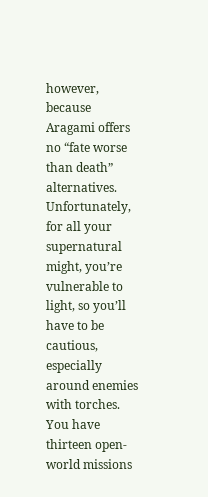however, because Aragami offers no “fate worse than death” alternatives. Unfortunately, for all your supernatural might, you’re vulnerable to light, so you’ll have to be cautious, especially around enemies with torches. You have thirteen open-world missions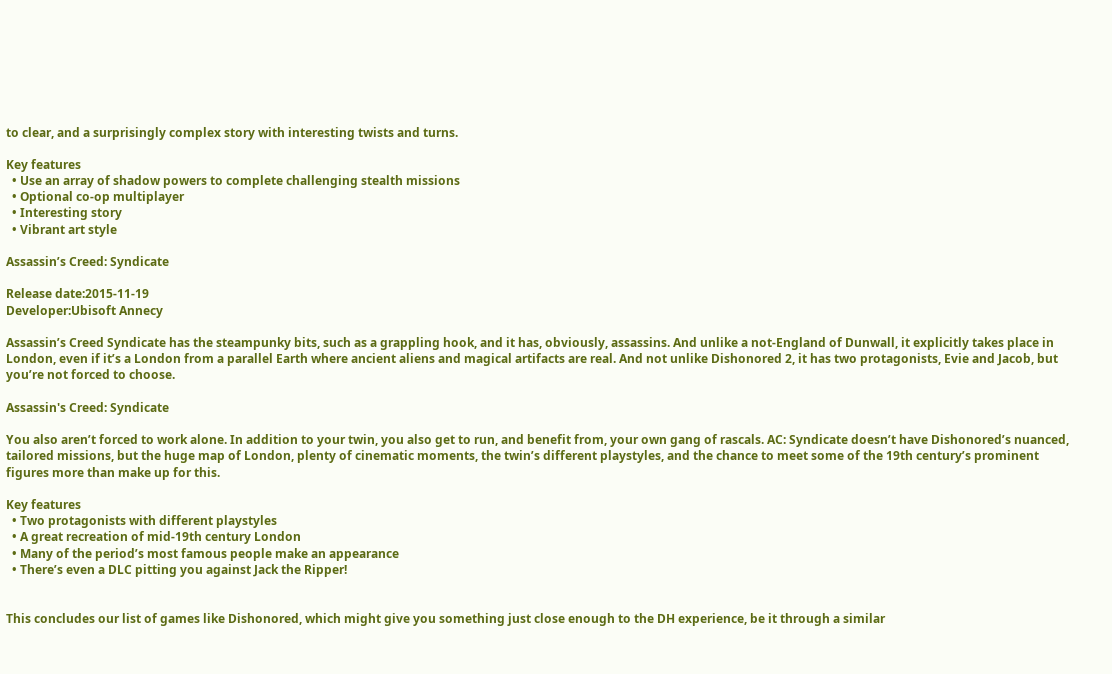to clear, and a surprisingly complex story with interesting twists and turns.

Key features
  • Use an array of shadow powers to complete challenging stealth missions
  • Optional co-op multiplayer
  • Interesting story
  • Vibrant art style

Assassin’s Creed: Syndicate

Release date:2015-11-19
Developer:Ubisoft Annecy

Assassin’s Creed Syndicate has the steampunky bits, such as a grappling hook, and it has, obviously, assassins. And unlike a not-England of Dunwall, it explicitly takes place in London, even if it’s a London from a parallel Earth where ancient aliens and magical artifacts are real. And not unlike Dishonored 2, it has two protagonists, Evie and Jacob, but you’re not forced to choose.

Assassin's Creed: Syndicate

You also aren’t forced to work alone. In addition to your twin, you also get to run, and benefit from, your own gang of rascals. AC: Syndicate doesn’t have Dishonored’s nuanced, tailored missions, but the huge map of London, plenty of cinematic moments, the twin’s different playstyles, and the chance to meet some of the 19th century’s prominent figures more than make up for this.

Key features
  • Two protagonists with different playstyles
  • A great recreation of mid-19th century London
  • Many of the period’s most famous people make an appearance
  • There’s even a DLC pitting you against Jack the Ripper!


This concludes our list of games like Dishonored, which might give you something just close enough to the DH experience, be it through a similar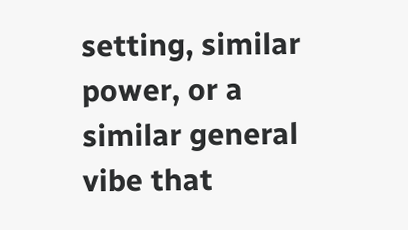setting, similar power, or a similar general vibe that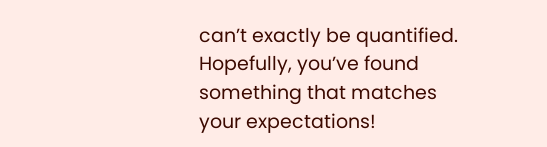can’t exactly be quantified. Hopefully, you’ve found something that matches your expectations!